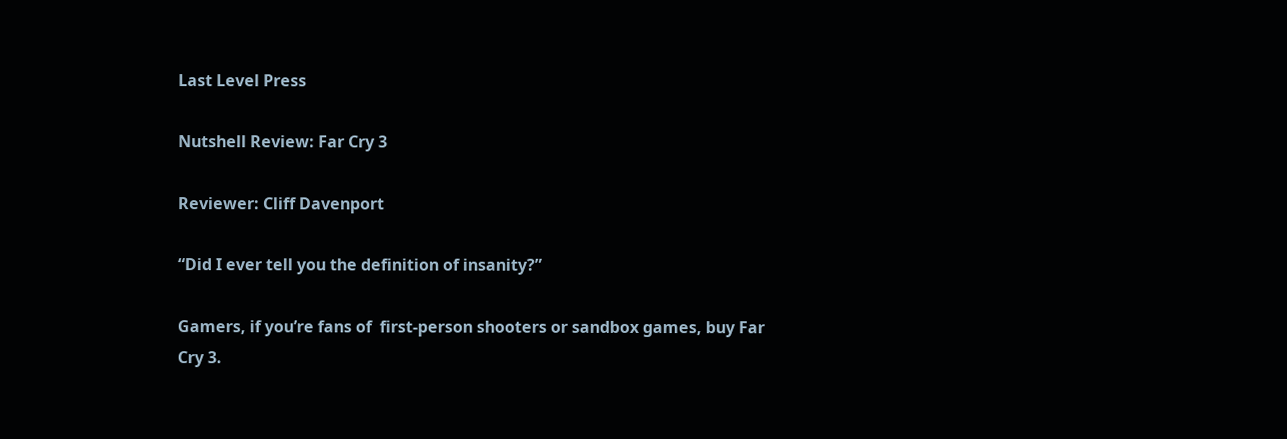Last Level Press

Nutshell Review: Far Cry 3

Reviewer: Cliff Davenport

“Did I ever tell you the definition of insanity?”

Gamers, if you’re fans of  first-person shooters or sandbox games, buy Far Cry 3.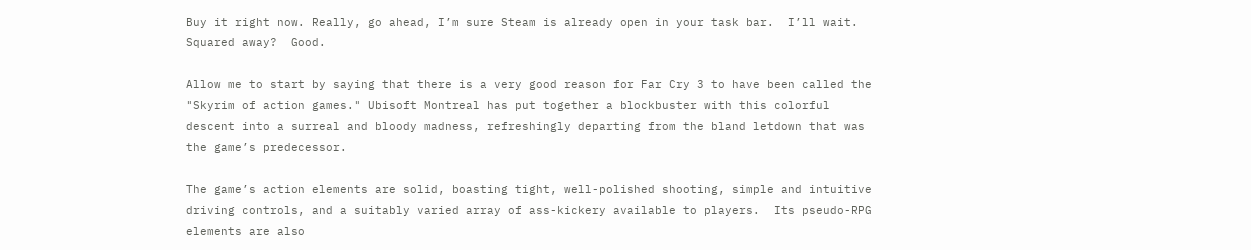Buy it right now. Really, go ahead, I’m sure Steam is already open in your task bar.  I’ll wait.  Squared away?  Good.

Allow me to start by saying that there is a very good reason for Far Cry 3 to have been called the "Skyrim of action games." Ubisoft Montreal has put together a blockbuster with this colorful descent into a surreal and bloody madness, refreshingly departing from the bland letdown that was the game’s predecessor.

The game’s action elements are solid, boasting tight, well-polished shooting, simple and intuitive driving controls, and a suitably varied array of ass-kickery available to players.  Its pseudo-RPG elements are also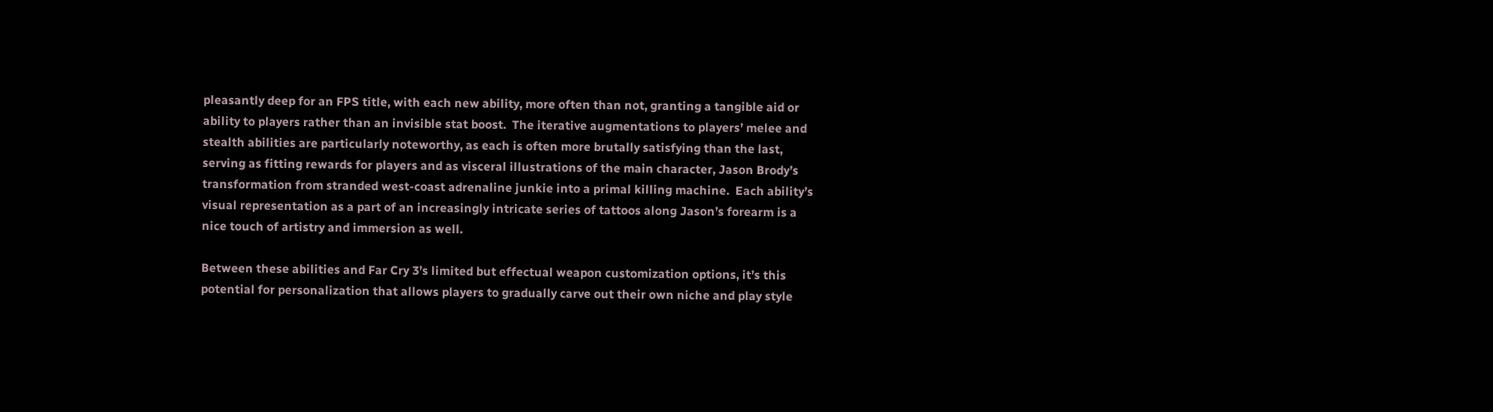pleasantly deep for an FPS title, with each new ability, more often than not, granting a tangible aid or ability to players rather than an invisible stat boost.  The iterative augmentations to players’ melee and stealth abilities are particularly noteworthy, as each is often more brutally satisfying than the last, serving as fitting rewards for players and as visceral illustrations of the main character, Jason Brody’s transformation from stranded west-coast adrenaline junkie into a primal killing machine.  Each ability’s visual representation as a part of an increasingly intricate series of tattoos along Jason’s forearm is a nice touch of artistry and immersion as well.

Between these abilities and Far Cry 3’s limited but effectual weapon customization options, it’s this potential for personalization that allows players to gradually carve out their own niche and play style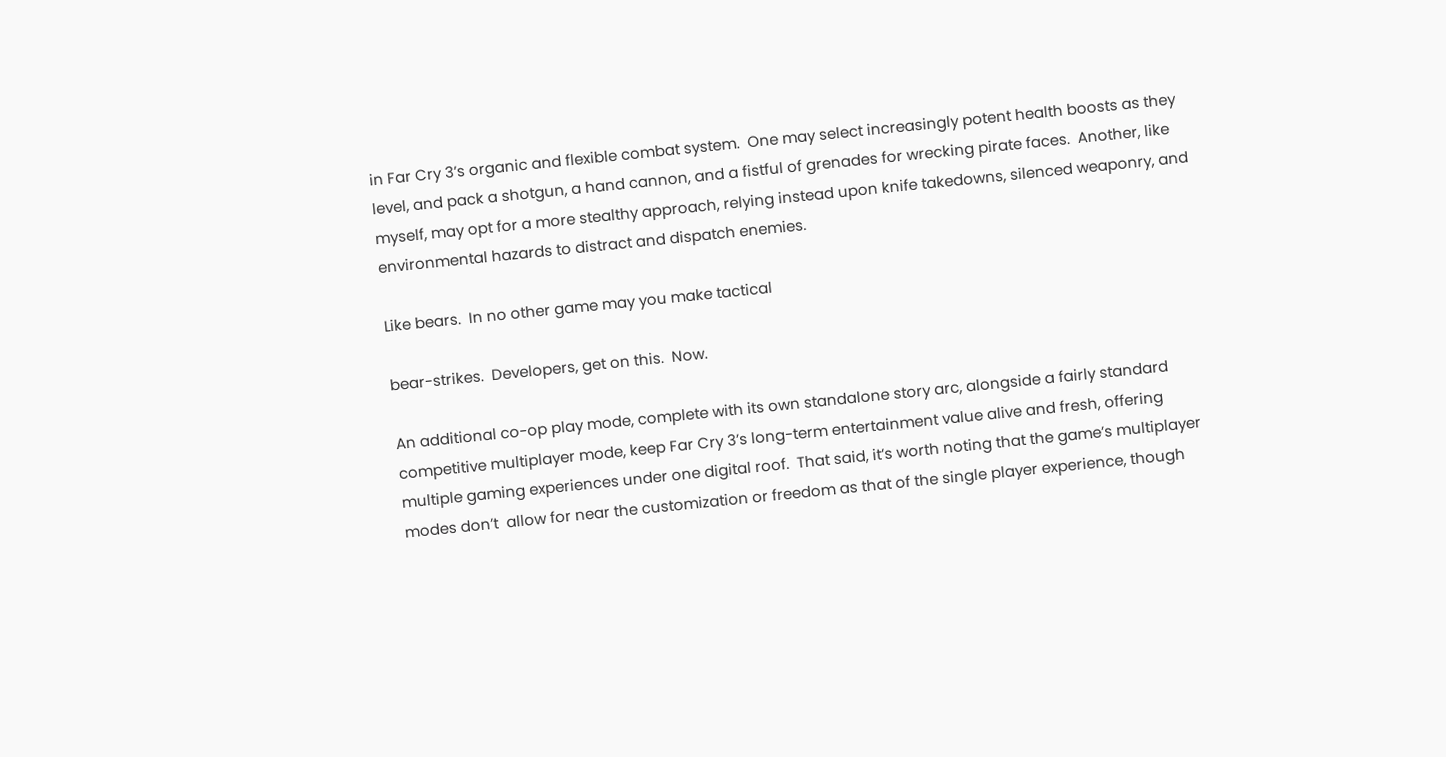in Far Cry 3’s organic and flexible combat system.  One may select increasingly potent health boosts as they level, and pack a shotgun, a hand cannon, and a fistful of grenades for wrecking pirate faces.  Another, like myself, may opt for a more stealthy approach, relying instead upon knife takedowns, silenced weaponry, and environmental hazards to distract and dispatch enemies.

Like bears.  In no other game may you make tactical

bear-strikes.  Developers, get on this.  Now.

An additional co-op play mode, complete with its own standalone story arc, alongside a fairly standard competitive multiplayer mode, keep Far Cry 3’s long-term entertainment value alive and fresh, offering multiple gaming experiences under one digital roof.  That said, it’s worth noting that the game’s multiplayer modes don’t  allow for near the customization or freedom as that of the single player experience, though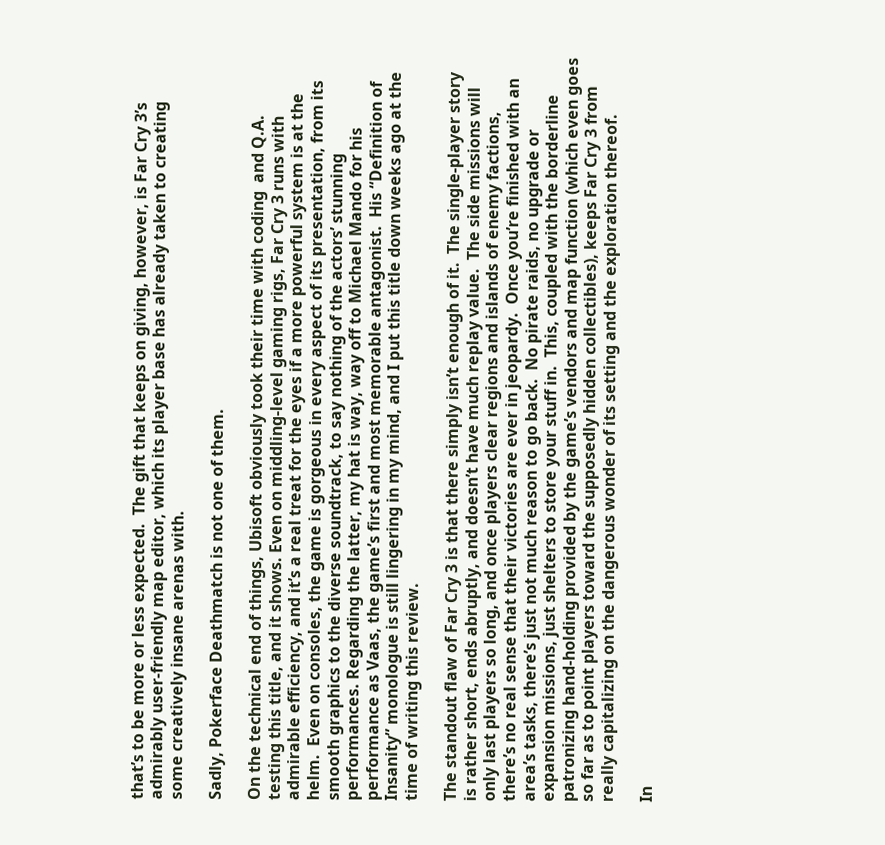that’s to be more or less expected.  The gift that keeps on giving, however, is Far Cry 3’s admirably user-friendly map editor, which its player base has already taken to creating some creatively insane arenas with.

Sadly, Pokerface Deathmatch is not one of them.

On the technical end of things, Ubisoft obviously took their time with coding  and Q.A. testing this title, and it shows. Even on middling-level gaming rigs, Far Cry 3 runs with admirable efficiency, and it’s a real treat for the eyes if a more powerful system is at the helm.  Even on consoles, the game is gorgeous in every aspect of its presentation, from its smooth graphics to the diverse soundtrack, to say nothing of the actors’ stunning performances. Regarding the latter, my hat is way, way off to Michael Mando for his performance as Vaas, the game’s first and most memorable antagonist.  His “Definition of Insanity” monologue is still lingering in my mind, and I put this title down weeks ago at the time of writing this review.

The standout flaw of Far Cry 3 is that there simply isn’t enough of it.  The single-player story is rather short, ends abruptly, and doesn’t have much replay value.  The side missions will only last players so long, and once players clear regions and islands of enemy factions, there’s no real sense that their victories are ever in jeopardy.  Once you’re finished with an area’s tasks, there’s just not much reason to go back.  No pirate raids, no upgrade or expansion missions, just shelters to store your stuff in.  This, coupled with the borderline patronizing hand-holding provided by the game’s vendors and map function (which even goes so far as to point players toward the supposedly hidden collectibles), keeps Far Cry 3 from really capitalizing on the dangerous wonder of its setting and the exploration thereof.

In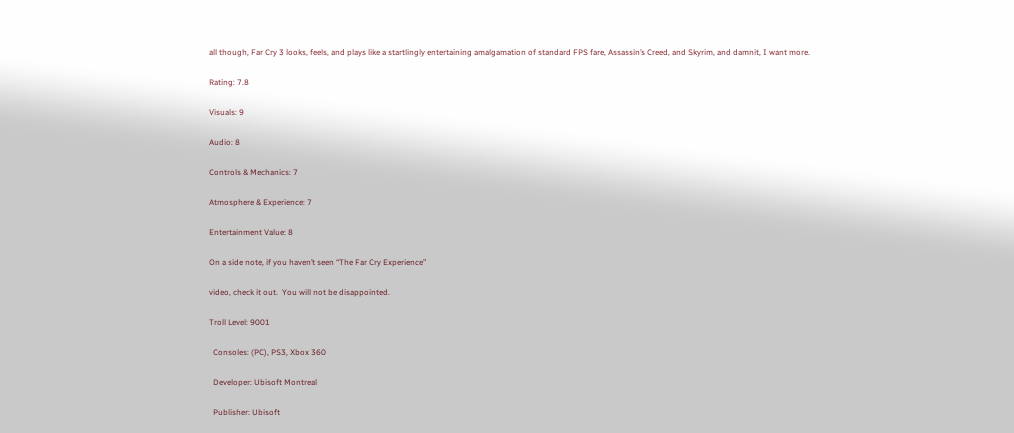all though, Far Cry 3 looks, feels, and plays like a startlingly entertaining amalgamation of standard FPS fare, Assassin’s Creed, and Skyrim, and damnit, I want more.

Rating: 7.8

Visuals: 9

Audio: 8

Controls & Mechanics: 7

Atmosphere & Experience: 7

Entertainment Value: 8

On a side note, if you haven’t seen “The Far Cry Experience”

video, check it out.  You will not be disappointed.

Troll Level: 9001

  Consoles: (PC), PS3, Xbox 360

  Developer: Ubisoft Montreal

  Publisher: Ubisoft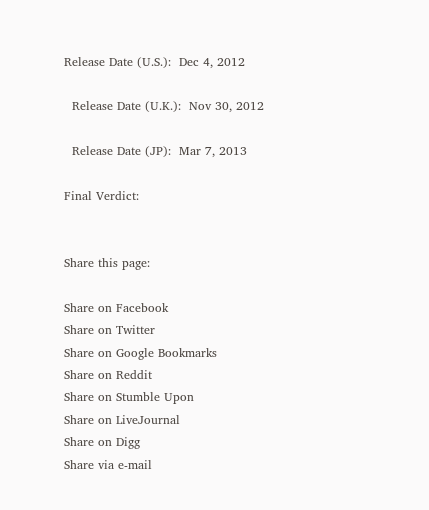Release Date (U.S.):  Dec 4, 2012

  Release Date (U.K.):  Nov 30, 2012

  Release Date (JP):  Mar 7, 2013

Final Verdict:


Share this page:

Share on Facebook
Share on Twitter
Share on Google Bookmarks
Share on Reddit
Share on Stumble Upon
Share on LiveJournal
Share on Digg
Share via e-mail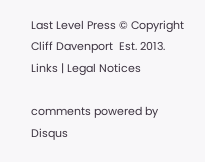Last Level Press © Copyright Cliff Davenport  Est. 2013.  Links | Legal Notices

comments powered by Disqus